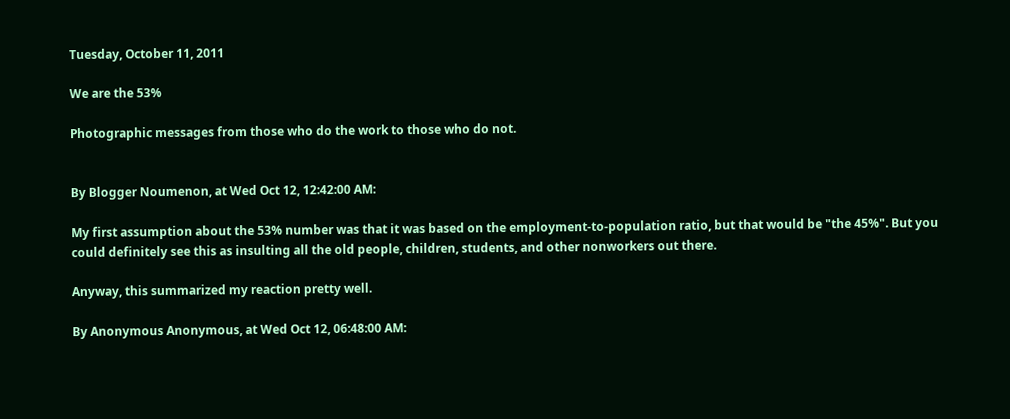Tuesday, October 11, 2011

We are the 53%

Photographic messages from those who do the work to those who do not.


By Blogger Noumenon, at Wed Oct 12, 12:42:00 AM:

My first assumption about the 53% number was that it was based on the employment-to-population ratio, but that would be "the 45%". But you could definitely see this as insulting all the old people, children, students, and other nonworkers out there.

Anyway, this summarized my reaction pretty well.

By Anonymous Anonymous, at Wed Oct 12, 06:48:00 AM: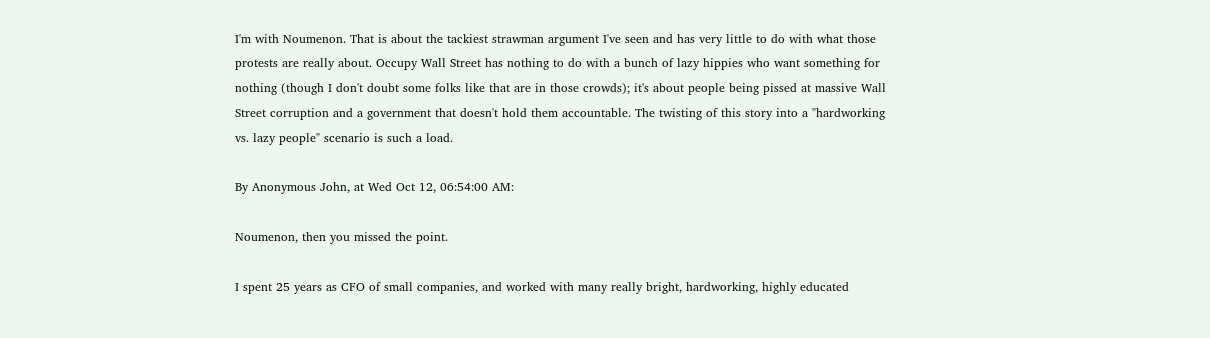I'm with Noumenon. That is about the tackiest strawman argument I've seen and has very little to do with what those protests are really about. Occupy Wall Street has nothing to do with a bunch of lazy hippies who want something for nothing (though I don't doubt some folks like that are in those crowds); it's about people being pissed at massive Wall Street corruption and a government that doesn't hold them accountable. The twisting of this story into a "hardworking vs. lazy people" scenario is such a load.

By Anonymous John, at Wed Oct 12, 06:54:00 AM:

Noumenon, then you missed the point.

I spent 25 years as CFO of small companies, and worked with many really bright, hardworking, highly educated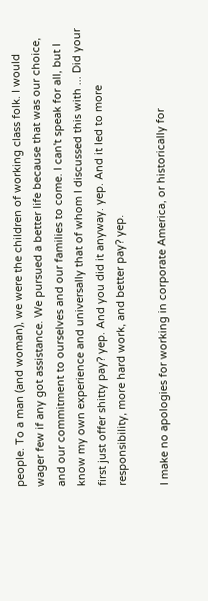people. To a man (and woman), we were the children of working class folk. I would wager few if any got assistance. We pursued a better life because that was our choice, and our commitment to ourselves and our families to come. I can't speak for all, but I know my own experience and universally that of whom I discussed this with ... Did your first just offer shitty pay? yep. And you did it anyway. yep. And it led to more responsibility, more hard work, and better pay? yep.

I make no apologies for working in corporate America, or historically for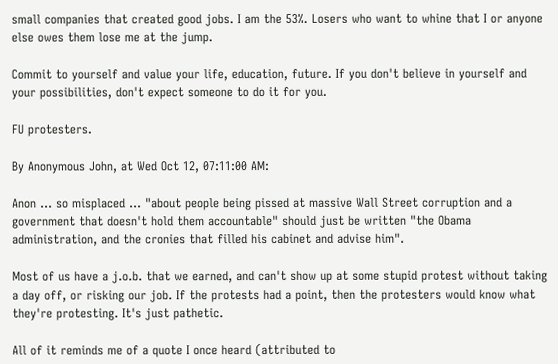small companies that created good jobs. I am the 53%. Losers who want to whine that I or anyone else owes them lose me at the jump.

Commit to yourself and value your life, education, future. If you don't believe in yourself and your possibilities, don't expect someone to do it for you.

FU protesters.

By Anonymous John, at Wed Oct 12, 07:11:00 AM:

Anon ... so misplaced ... "about people being pissed at massive Wall Street corruption and a government that doesn't hold them accountable" should just be written "the Obama administration, and the cronies that filled his cabinet and advise him".

Most of us have a j.o.b. that we earned, and can't show up at some stupid protest without taking a day off, or risking our job. If the protests had a point, then the protesters would know what they're protesting. It's just pathetic.

All of it reminds me of a quote I once heard (attributed to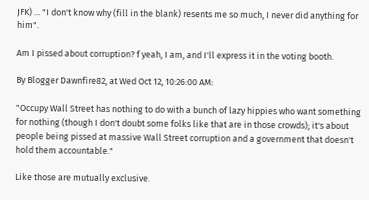JFK) ... "I don't know why (fill in the blank) resents me so much, I never did anything for him".

Am I pissed about corruption? f yeah, I am, and I'll express it in the voting booth.

By Blogger Dawnfire82, at Wed Oct 12, 10:26:00 AM:

"Occupy Wall Street has nothing to do with a bunch of lazy hippies who want something for nothing (though I don't doubt some folks like that are in those crowds); it's about people being pissed at massive Wall Street corruption and a government that doesn't hold them accountable."

Like those are mutually exclusive.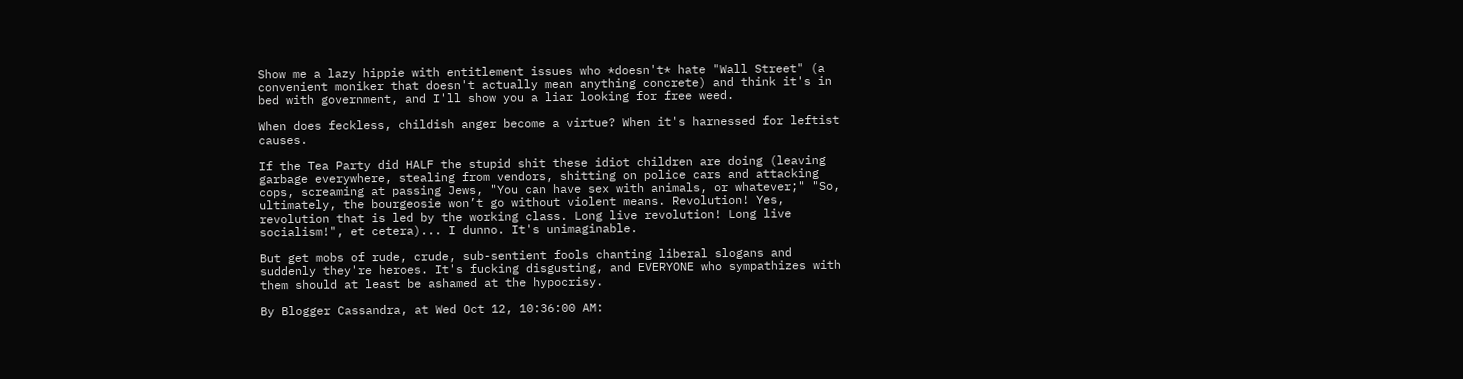Show me a lazy hippie with entitlement issues who *doesn't* hate "Wall Street" (a convenient moniker that doesn't actually mean anything concrete) and think it's in bed with government, and I'll show you a liar looking for free weed.

When does feckless, childish anger become a virtue? When it's harnessed for leftist causes.

If the Tea Party did HALF the stupid shit these idiot children are doing (leaving garbage everywhere, stealing from vendors, shitting on police cars and attacking cops, screaming at passing Jews, "You can have sex with animals, or whatever;" "So, ultimately, the bourgeosie won’t go without violent means. Revolution! Yes, revolution that is led by the working class. Long live revolution! Long live socialism!", et cetera)... I dunno. It's unimaginable.

But get mobs of rude, crude, sub-sentient fools chanting liberal slogans and suddenly they're heroes. It's fucking disgusting, and EVERYONE who sympathizes with them should at least be ashamed at the hypocrisy.

By Blogger Cassandra, at Wed Oct 12, 10:36:00 AM: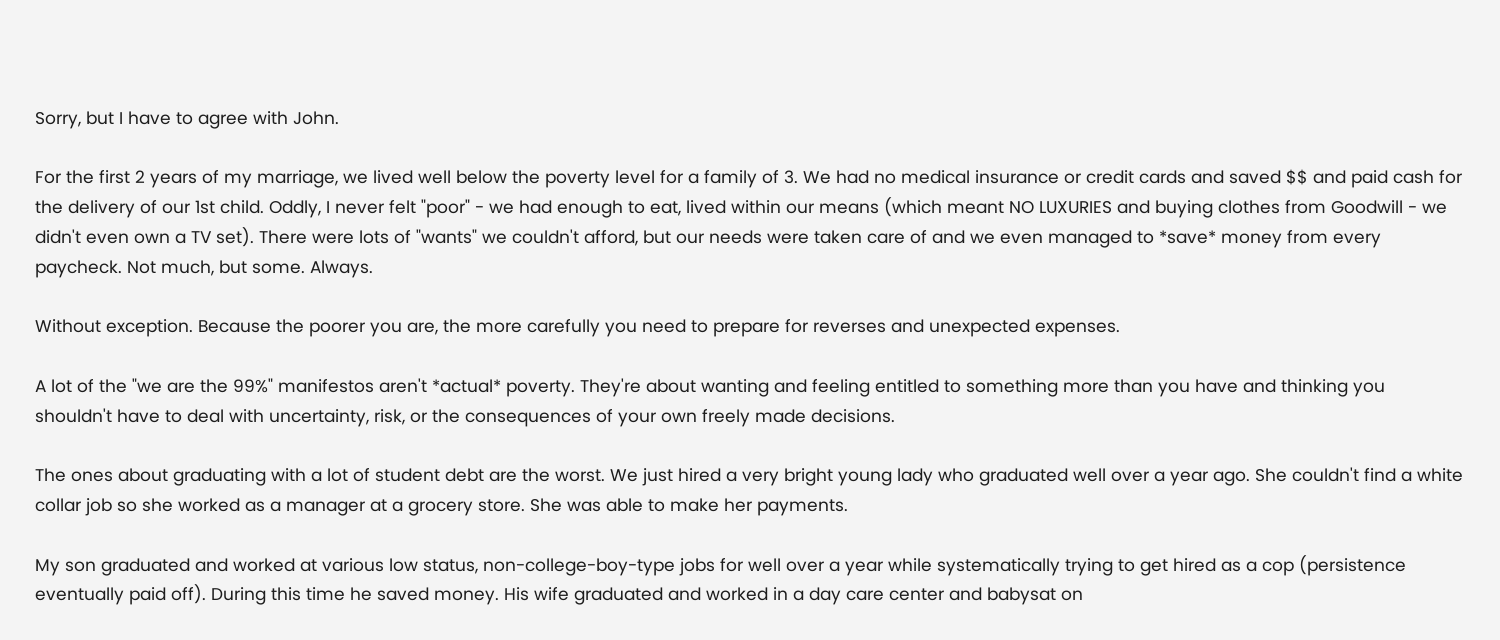Sorry, but I have to agree with John.

For the first 2 years of my marriage, we lived well below the poverty level for a family of 3. We had no medical insurance or credit cards and saved $$ and paid cash for the delivery of our 1st child. Oddly, I never felt "poor" - we had enough to eat, lived within our means (which meant NO LUXURIES and buying clothes from Goodwill - we didn't even own a TV set). There were lots of "wants" we couldn't afford, but our needs were taken care of and we even managed to *save* money from every paycheck. Not much, but some. Always.

Without exception. Because the poorer you are, the more carefully you need to prepare for reverses and unexpected expenses.

A lot of the "we are the 99%" manifestos aren't *actual* poverty. They're about wanting and feeling entitled to something more than you have and thinking you shouldn't have to deal with uncertainty, risk, or the consequences of your own freely made decisions.

The ones about graduating with a lot of student debt are the worst. We just hired a very bright young lady who graduated well over a year ago. She couldn't find a white collar job so she worked as a manager at a grocery store. She was able to make her payments.

My son graduated and worked at various low status, non-college-boy-type jobs for well over a year while systematically trying to get hired as a cop (persistence eventually paid off). During this time he saved money. His wife graduated and worked in a day care center and babysat on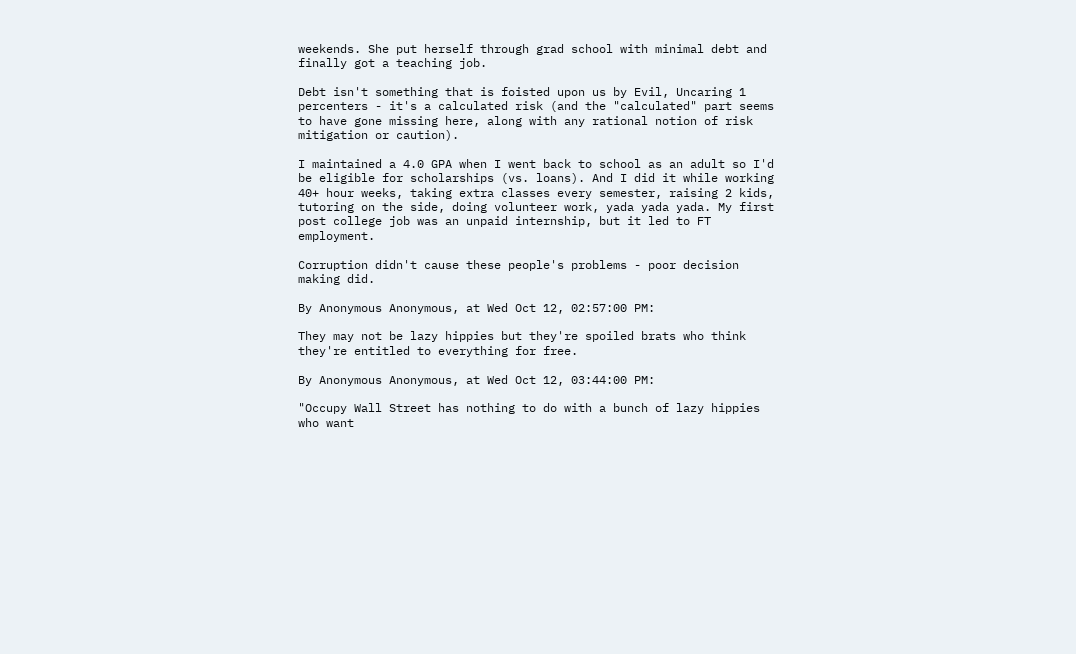weekends. She put herself through grad school with minimal debt and finally got a teaching job.

Debt isn't something that is foisted upon us by Evil, Uncaring 1 percenters - it's a calculated risk (and the "calculated" part seems to have gone missing here, along with any rational notion of risk mitigation or caution).

I maintained a 4.0 GPA when I went back to school as an adult so I'd be eligible for scholarships (vs. loans). And I did it while working 40+ hour weeks, taking extra classes every semester, raising 2 kids, tutoring on the side, doing volunteer work, yada yada yada. My first post college job was an unpaid internship, but it led to FT employment.

Corruption didn't cause these people's problems - poor decision making did.

By Anonymous Anonymous, at Wed Oct 12, 02:57:00 PM:

They may not be lazy hippies but they're spoiled brats who think they're entitled to everything for free.

By Anonymous Anonymous, at Wed Oct 12, 03:44:00 PM:

"Occupy Wall Street has nothing to do with a bunch of lazy hippies who want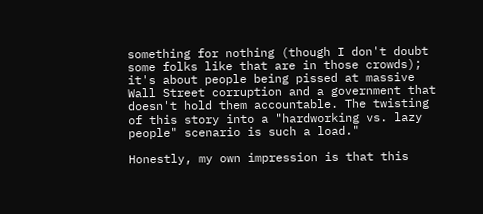something for nothing (though I don't doubt some folks like that are in those crowds); it's about people being pissed at massive Wall Street corruption and a government that doesn't hold them accountable. The twisting of this story into a "hardworking vs. lazy people" scenario is such a load."

Honestly, my own impression is that this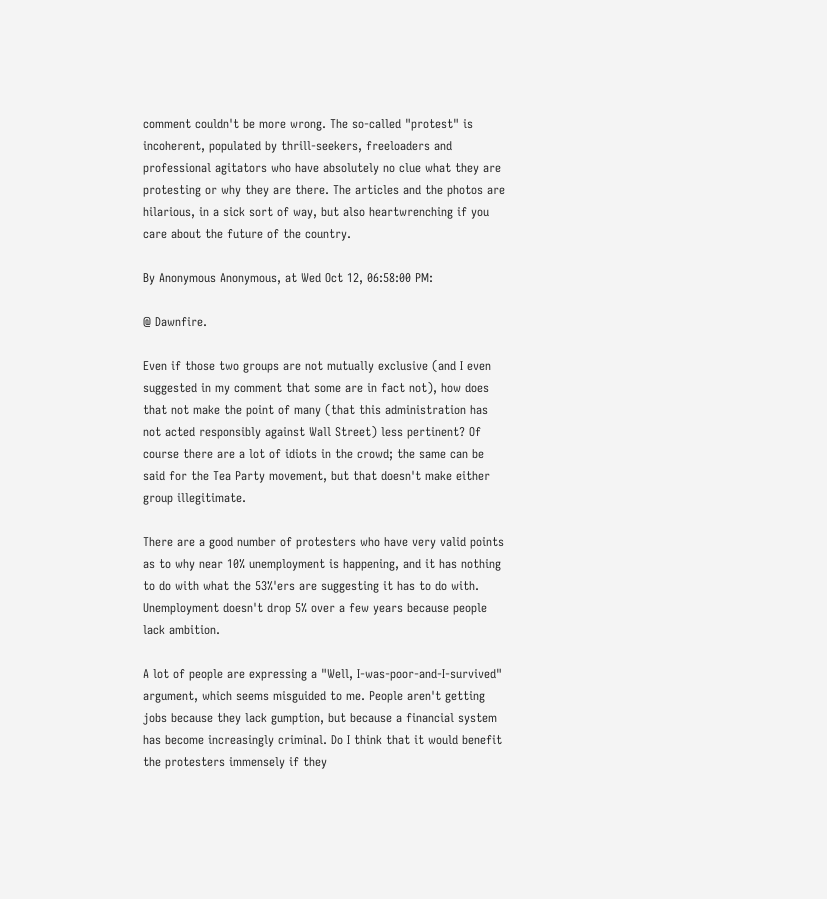comment couldn't be more wrong. The so-called "protest" is incoherent, populated by thrill-seekers, freeloaders and professional agitators who have absolutely no clue what they are protesting or why they are there. The articles and the photos are hilarious, in a sick sort of way, but also heartwrenching if you care about the future of the country.

By Anonymous Anonymous, at Wed Oct 12, 06:58:00 PM:

@ Dawnfire.

Even if those two groups are not mutually exclusive (and I even suggested in my comment that some are in fact not), how does that not make the point of many (that this administration has not acted responsibly against Wall Street) less pertinent? Of course there are a lot of idiots in the crowd; the same can be said for the Tea Party movement, but that doesn't make either group illegitimate.

There are a good number of protesters who have very valid points as to why near 10% unemployment is happening, and it has nothing to do with what the 53%'ers are suggesting it has to do with. Unemployment doesn't drop 5% over a few years because people lack ambition.

A lot of people are expressing a "Well, I-was-poor-and-I-survived" argument, which seems misguided to me. People aren't getting jobs because they lack gumption, but because a financial system has become increasingly criminal. Do I think that it would benefit the protesters immensely if they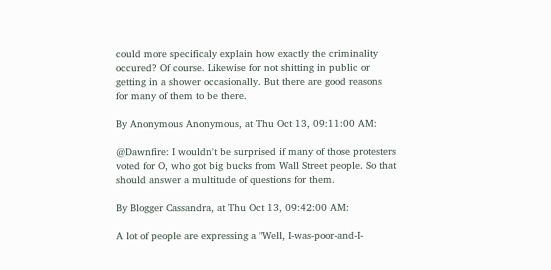could more specificaly explain how exactly the criminality occured? Of course. Likewise for not shitting in public or getting in a shower occasionally. But there are good reasons for many of them to be there.

By Anonymous Anonymous, at Thu Oct 13, 09:11:00 AM:

@Dawnfire: I wouldn't be surprised if many of those protesters voted for O, who got big bucks from Wall Street people. So that should answer a multitude of questions for them.

By Blogger Cassandra, at Thu Oct 13, 09:42:00 AM:

A lot of people are expressing a "Well, I-was-poor-and-I-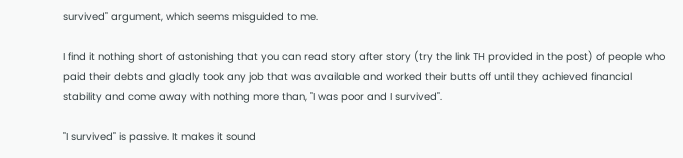survived" argument, which seems misguided to me.

I find it nothing short of astonishing that you can read story after story (try the link TH provided in the post) of people who paid their debts and gladly took any job that was available and worked their butts off until they achieved financial stability and come away with nothing more than, "I was poor and I survived".

"I survived" is passive. It makes it sound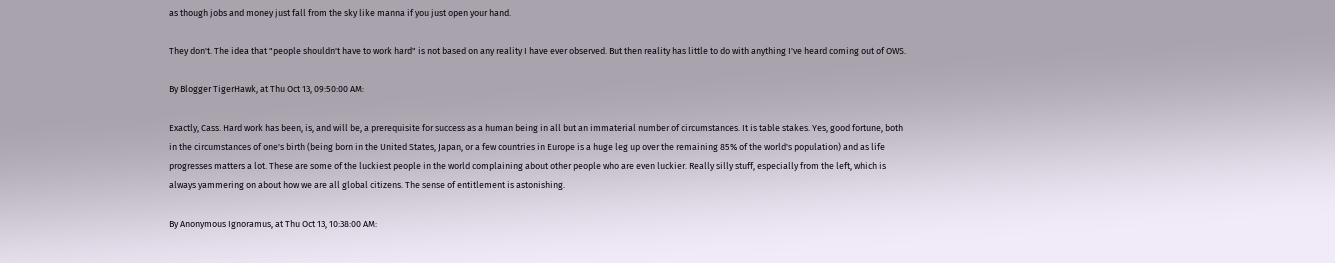as though jobs and money just fall from the sky like manna if you just open your hand.

They don't. The idea that "people shouldn't have to work hard" is not based on any reality I have ever observed. But then reality has little to do with anything I've heard coming out of OWS.

By Blogger TigerHawk, at Thu Oct 13, 09:50:00 AM:

Exactly, Cass. Hard work has been, is, and will be, a prerequisite for success as a human being in all but an immaterial number of circumstances. It is table stakes. Yes, good fortune, both in the circumstances of one's birth (being born in the United States, Japan, or a few countries in Europe is a huge leg up over the remaining 85% of the world's population) and as life progresses matters a lot. These are some of the luckiest people in the world complaining about other people who are even luckier. Really silly stuff, especially from the left, which is always yammering on about how we are all global citizens. The sense of entitlement is astonishing.

By Anonymous Ignoramus, at Thu Oct 13, 10:38:00 AM: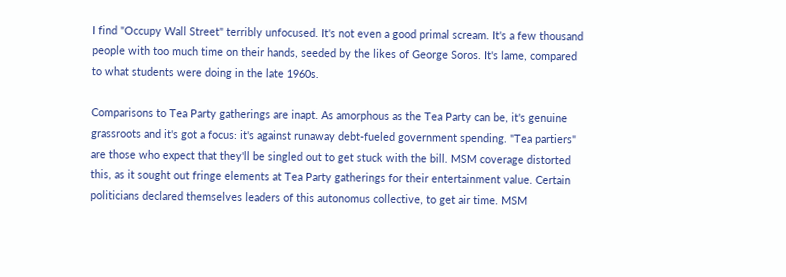I find "Occupy Wall Street" terribly unfocused. It's not even a good primal scream. It's a few thousand people with too much time on their hands, seeded by the likes of George Soros. It's lame, compared to what students were doing in the late 1960s.

Comparisons to Tea Party gatherings are inapt. As amorphous as the Tea Party can be, it's genuine grassroots and it's got a focus: it's against runaway debt-fueled government spending. "Tea partiers" are those who expect that they'll be singled out to get stuck with the bill. MSM coverage distorted this, as it sought out fringe elements at Tea Party gatherings for their entertainment value. Certain politicians declared themselves leaders of this autonomus collective, to get air time. MSM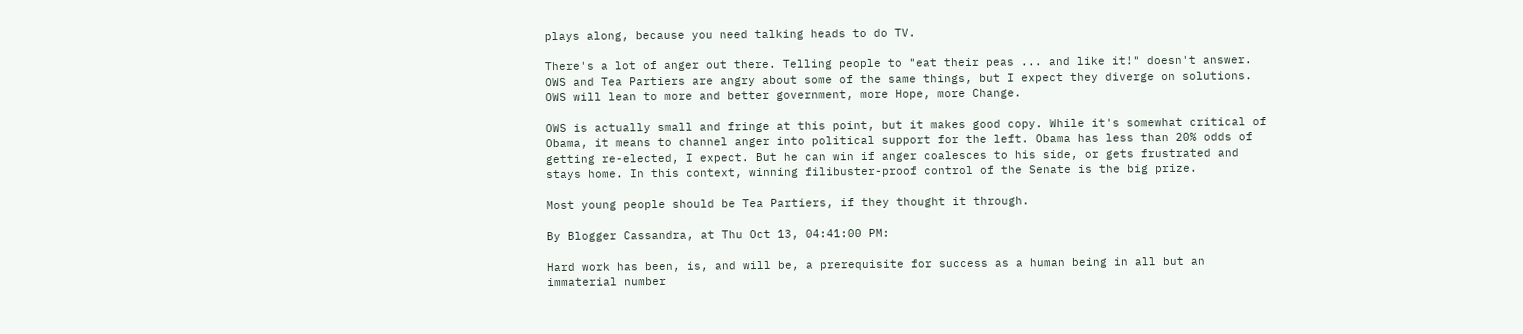plays along, because you need talking heads to do TV.

There's a lot of anger out there. Telling people to "eat their peas ... and like it!" doesn't answer. OWS and Tea Partiers are angry about some of the same things, but I expect they diverge on solutions. OWS will lean to more and better government, more Hope, more Change.

OWS is actually small and fringe at this point, but it makes good copy. While it's somewhat critical of Obama, it means to channel anger into political support for the left. Obama has less than 20% odds of getting re-elected, I expect. But he can win if anger coalesces to his side, or gets frustrated and stays home. In this context, winning filibuster-proof control of the Senate is the big prize.

Most young people should be Tea Partiers, if they thought it through.

By Blogger Cassandra, at Thu Oct 13, 04:41:00 PM:

Hard work has been, is, and will be, a prerequisite for success as a human being in all but an immaterial number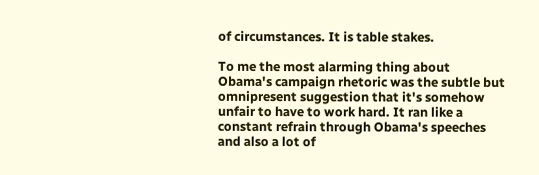of circumstances. It is table stakes.

To me the most alarming thing about Obama's campaign rhetoric was the subtle but omnipresent suggestion that it's somehow unfair to have to work hard. It ran like a constant refrain through Obama's speeches and also a lot of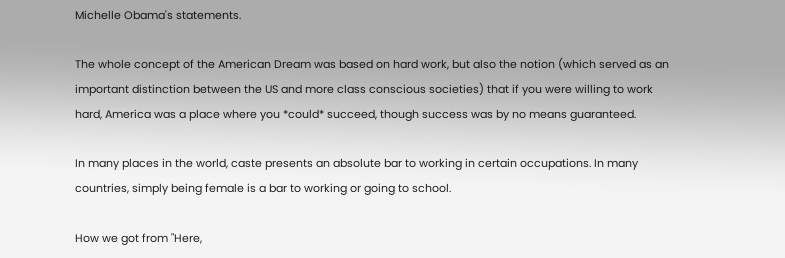Michelle Obama's statements.

The whole concept of the American Dream was based on hard work, but also the notion (which served as an important distinction between the US and more class conscious societies) that if you were willing to work hard, America was a place where you *could* succeed, though success was by no means guaranteed.

In many places in the world, caste presents an absolute bar to working in certain occupations. In many countries, simply being female is a bar to working or going to school.

How we got from "Here,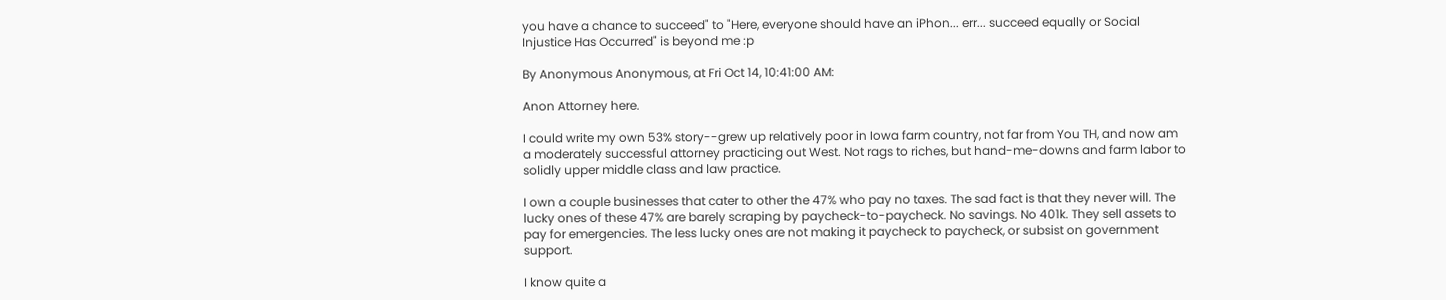you have a chance to succeed" to "Here, everyone should have an iPhon... err... succeed equally or Social Injustice Has Occurred" is beyond me :p

By Anonymous Anonymous, at Fri Oct 14, 10:41:00 AM:

Anon Attorney here.

I could write my own 53% story--grew up relatively poor in Iowa farm country, not far from You TH, and now am a moderately successful attorney practicing out West. Not rags to riches, but hand-me-downs and farm labor to solidly upper middle class and law practice.

I own a couple businesses that cater to other the 47% who pay no taxes. The sad fact is that they never will. The lucky ones of these 47% are barely scraping by paycheck-to-paycheck. No savings. No 401k. They sell assets to pay for emergencies. The less lucky ones are not making it paycheck to paycheck, or subsist on government support.

I know quite a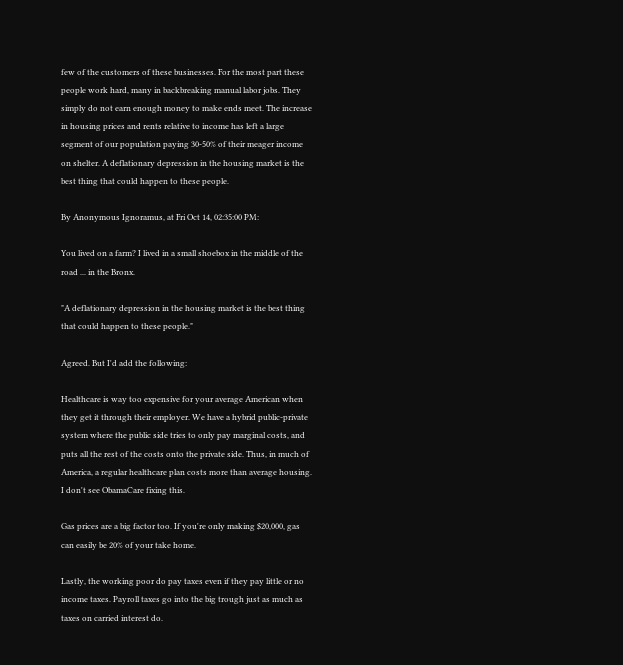few of the customers of these businesses. For the most part these people work hard, many in backbreaking manual labor jobs. They simply do not earn enough money to make ends meet. The increase in housing prices and rents relative to income has left a large segment of our population paying 30-50% of their meager income on shelter. A deflationary depression in the housing market is the best thing that could happen to these people.

By Anonymous Ignoramus, at Fri Oct 14, 02:35:00 PM:

You lived on a farm? I lived in a small shoebox in the middle of the road ... in the Bronx.

"A deflationary depression in the housing market is the best thing that could happen to these people."

Agreed. But I'd add the following:

Healthcare is way too expensive for your average American when they get it through their employer. We have a hybrid public-private system where the public side tries to only pay marginal costs, and puts all the rest of the costs onto the private side. Thus, in much of America, a regular healthcare plan costs more than average housing. I don't see ObamaCare fixing this.

Gas prices are a big factor too. If you're only making $20,000, gas can easily be 20% of your take home.

Lastly, the working poor do pay taxes even if they pay little or no income taxes. Payroll taxes go into the big trough just as much as taxes on carried interest do.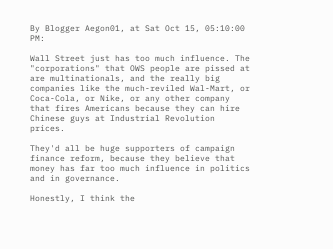By Blogger Aegon01, at Sat Oct 15, 05:10:00 PM:

Wall Street just has too much influence. The "corporations" that OWS people are pissed at are multinationals, and the really big companies like the much-reviled Wal-Mart, or Coca-Cola, or Nike, or any other company that fires Americans because they can hire Chinese guys at Industrial Revolution prices.

They'd all be huge supporters of campaign finance reform, because they believe that money has far too much influence in politics and in governance.

Honestly, I think the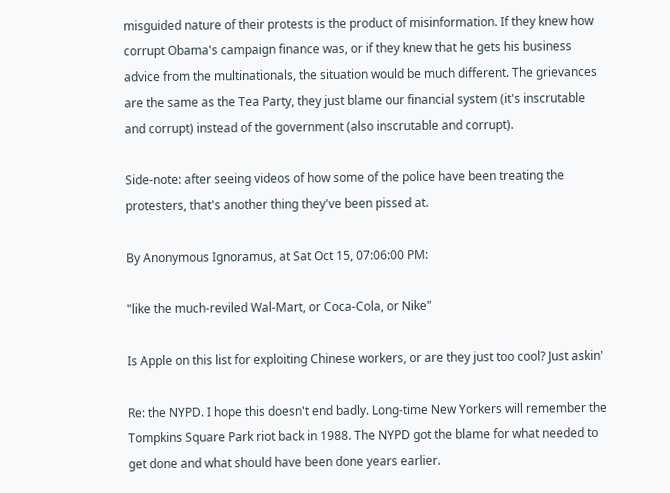misguided nature of their protests is the product of misinformation. If they knew how corrupt Obama's campaign finance was, or if they knew that he gets his business advice from the multinationals, the situation would be much different. The grievances are the same as the Tea Party, they just blame our financial system (it's inscrutable and corrupt) instead of the government (also inscrutable and corrupt).

Side-note: after seeing videos of how some of the police have been treating the protesters, that's another thing they've been pissed at.

By Anonymous Ignoramus, at Sat Oct 15, 07:06:00 PM:

"like the much-reviled Wal-Mart, or Coca-Cola, or Nike"

Is Apple on this list for exploiting Chinese workers, or are they just too cool? Just askin'

Re: the NYPD. I hope this doesn't end badly. Long-time New Yorkers will remember the Tompkins Square Park riot back in 1988. The NYPD got the blame for what needed to get done and what should have been done years earlier.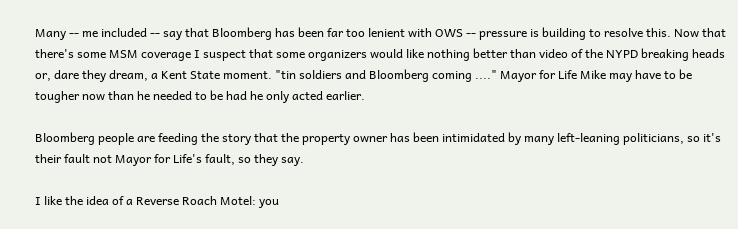Many -- me included -- say that Bloomberg has been far too lenient with OWS -- pressure is building to resolve this. Now that there's some MSM coverage I suspect that some organizers would like nothing better than video of the NYPD breaking heads or, dare they dream, a Kent State moment. "tin soldiers and Bloomberg coming ...." Mayor for Life Mike may have to be tougher now than he needed to be had he only acted earlier.

Bloomberg people are feeding the story that the property owner has been intimidated by many left-leaning politicians, so it's their fault not Mayor for Life's fault, so they say.

I like the idea of a Reverse Roach Motel: you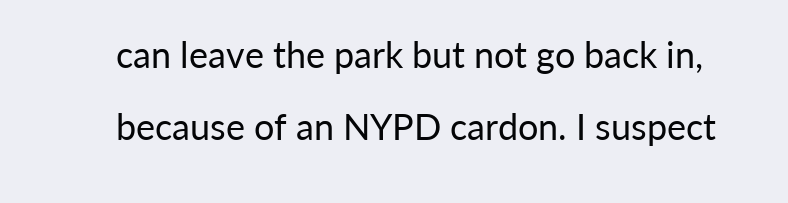can leave the park but not go back in, because of an NYPD cardon. I suspect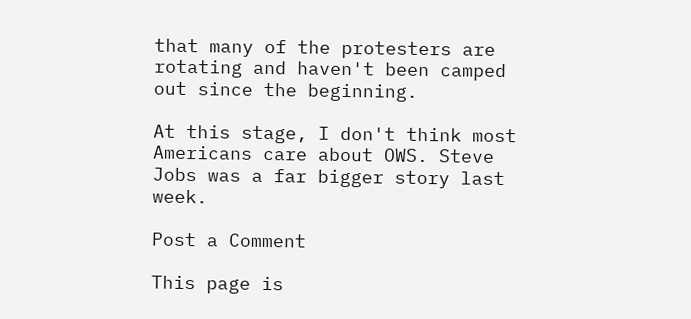that many of the protesters are rotating and haven't been camped out since the beginning.

At this stage, I don't think most Americans care about OWS. Steve Jobs was a far bigger story last week.

Post a Comment

This page is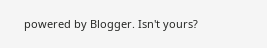powered by Blogger. Isn't yours?